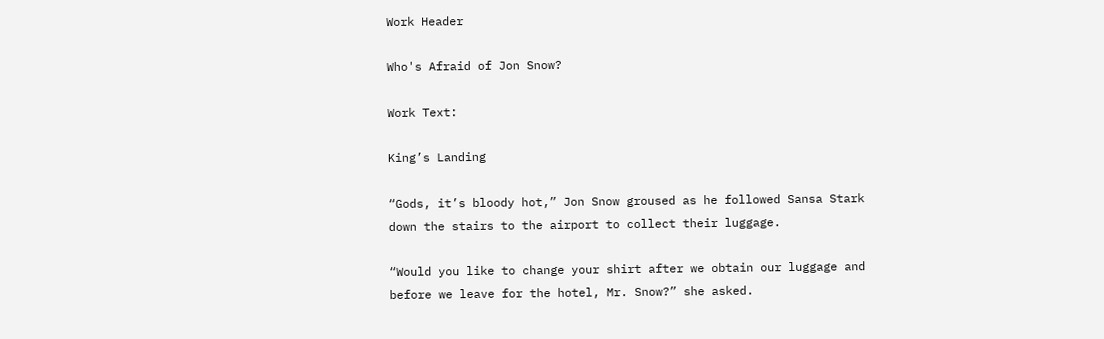Work Header

Who's Afraid of Jon Snow?

Work Text:

King’s Landing

“Gods, it’s bloody hot,” Jon Snow groused as he followed Sansa Stark down the stairs to the airport to collect their luggage.

“Would you like to change your shirt after we obtain our luggage and before we leave for the hotel, Mr. Snow?” she asked.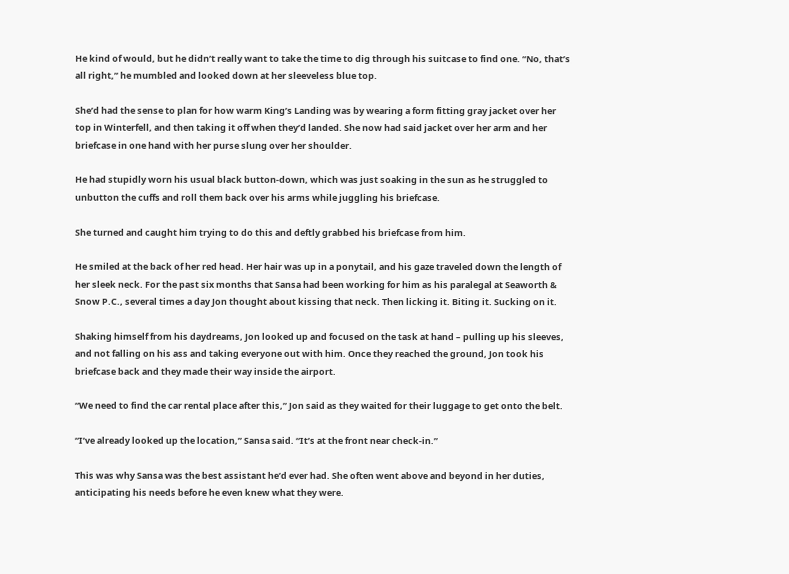He kind of would, but he didn’t really want to take the time to dig through his suitcase to find one. “No, that’s all right,” he mumbled and looked down at her sleeveless blue top.

She’d had the sense to plan for how warm King’s Landing was by wearing a form fitting gray jacket over her top in Winterfell, and then taking it off when they’d landed. She now had said jacket over her arm and her briefcase in one hand with her purse slung over her shoulder.

He had stupidly worn his usual black button-down, which was just soaking in the sun as he struggled to unbutton the cuffs and roll them back over his arms while juggling his briefcase.

She turned and caught him trying to do this and deftly grabbed his briefcase from him.

He smiled at the back of her red head. Her hair was up in a ponytail, and his gaze traveled down the length of her sleek neck. For the past six months that Sansa had been working for him as his paralegal at Seaworth & Snow P.C., several times a day Jon thought about kissing that neck. Then licking it. Biting it. Sucking on it.

Shaking himself from his daydreams, Jon looked up and focused on the task at hand – pulling up his sleeves, and not falling on his ass and taking everyone out with him. Once they reached the ground, Jon took his briefcase back and they made their way inside the airport.

“We need to find the car rental place after this,” Jon said as they waited for their luggage to get onto the belt.

“I’ve already looked up the location,” Sansa said. “It’s at the front near check-in.”

This was why Sansa was the best assistant he’d ever had. She often went above and beyond in her duties, anticipating his needs before he even knew what they were.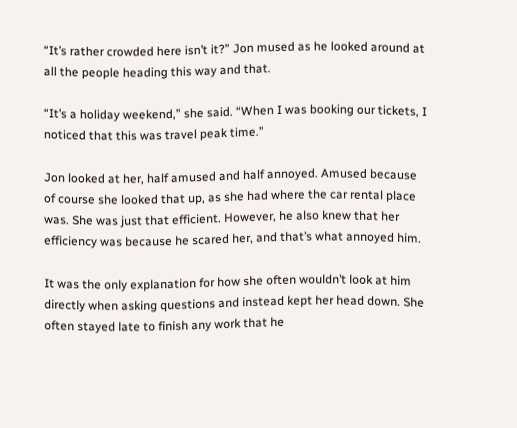“It’s rather crowded here isn’t it?” Jon mused as he looked around at all the people heading this way and that.

“It’s a holiday weekend,” she said. “When I was booking our tickets, I noticed that this was travel peak time.”

Jon looked at her, half amused and half annoyed. Amused because of course she looked that up, as she had where the car rental place was. She was just that efficient. However, he also knew that her efficiency was because he scared her, and that’s what annoyed him.

It was the only explanation for how she often wouldn’t look at him directly when asking questions and instead kept her head down. She often stayed late to finish any work that he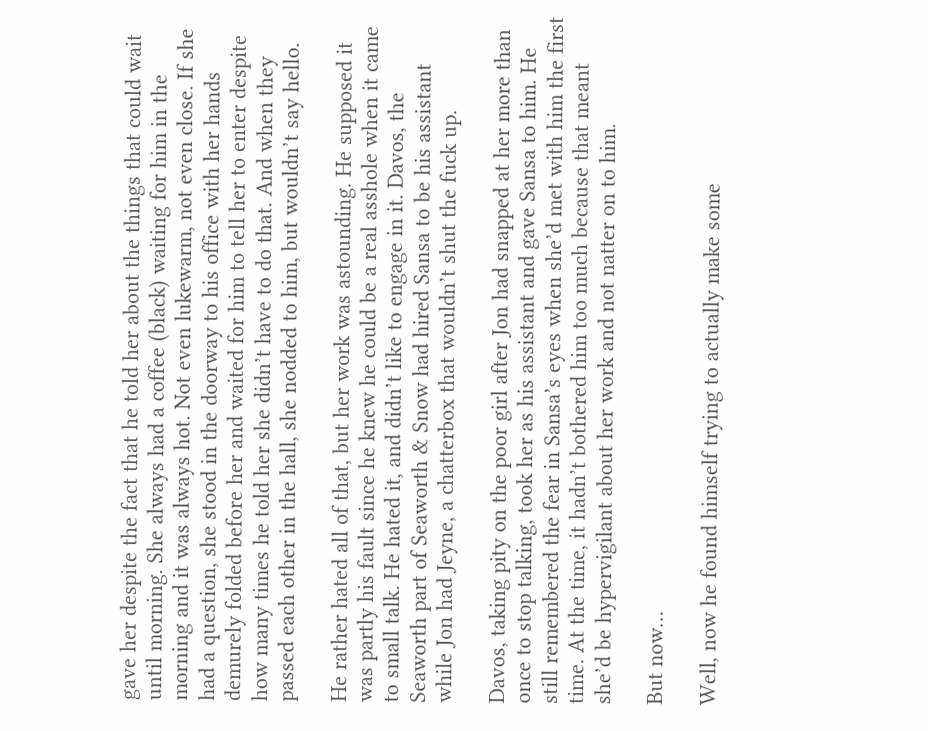gave her despite the fact that he told her about the things that could wait until morning. She always had a coffee (black) waiting for him in the morning and it was always hot. Not even lukewarm, not even close. If she had a question, she stood in the doorway to his office with her hands demurely folded before her and waited for him to tell her to enter despite how many times he told her she didn’t have to do that. And when they passed each other in the hall, she nodded to him, but wouldn’t say hello.

He rather hated all of that, but her work was astounding. He supposed it was partly his fault since he knew he could be a real asshole when it came to small talk. He hated it, and didn’t like to engage in it. Davos, the Seaworth part of Seaworth & Snow had hired Sansa to be his assistant while Jon had Jeyne, a chatterbox that wouldn’t shut the fuck up.

Davos, taking pity on the poor girl after Jon had snapped at her more than once to stop talking, took her as his assistant and gave Sansa to him. He still remembered the fear in Sansa’s eyes when she’d met with him the first time. At the time, it hadn’t bothered him too much because that meant she’d be hypervigilant about her work and not natter on to him.

But now…

Well, now he found himself trying to actually make some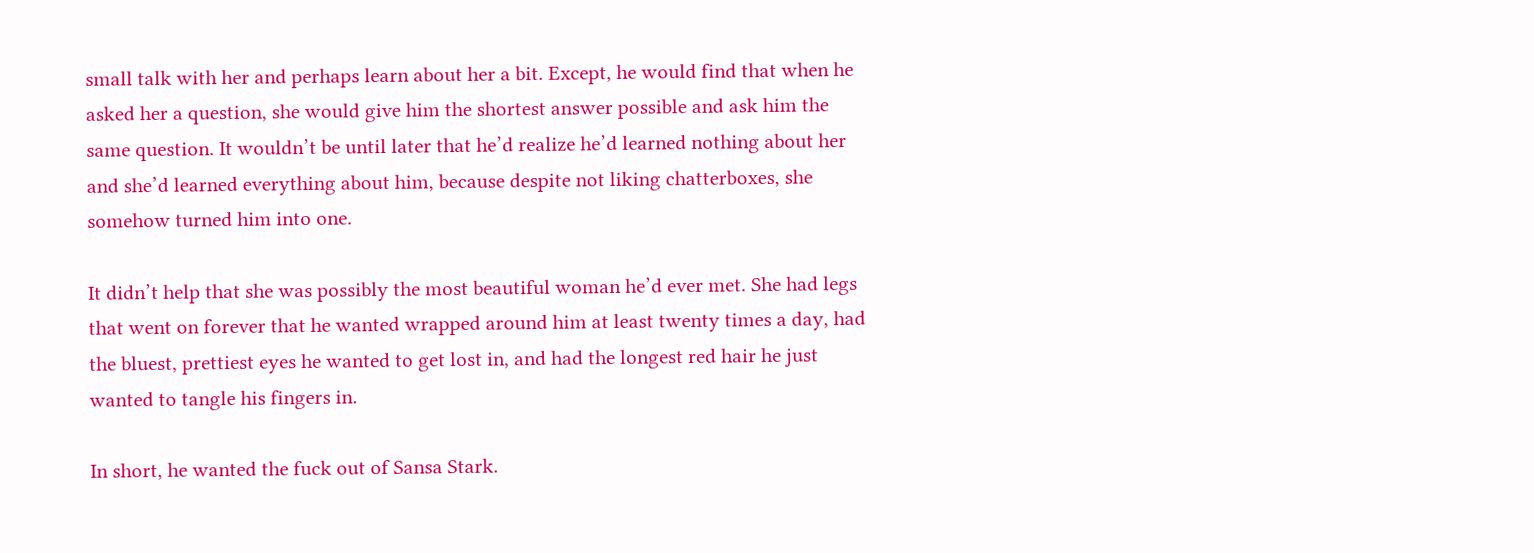small talk with her and perhaps learn about her a bit. Except, he would find that when he asked her a question, she would give him the shortest answer possible and ask him the same question. It wouldn’t be until later that he’d realize he’d learned nothing about her and she’d learned everything about him, because despite not liking chatterboxes, she somehow turned him into one.

It didn’t help that she was possibly the most beautiful woman he’d ever met. She had legs that went on forever that he wanted wrapped around him at least twenty times a day, had the bluest, prettiest eyes he wanted to get lost in, and had the longest red hair he just wanted to tangle his fingers in.

In short, he wanted the fuck out of Sansa Stark.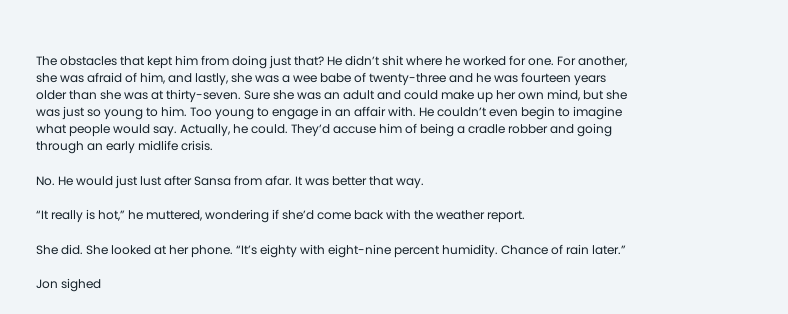The obstacles that kept him from doing just that? He didn’t shit where he worked for one. For another, she was afraid of him, and lastly, she was a wee babe of twenty-three and he was fourteen years older than she was at thirty-seven. Sure she was an adult and could make up her own mind, but she was just so young to him. Too young to engage in an affair with. He couldn’t even begin to imagine what people would say. Actually, he could. They’d accuse him of being a cradle robber and going through an early midlife crisis.

No. He would just lust after Sansa from afar. It was better that way.

“It really is hot,” he muttered, wondering if she’d come back with the weather report.

She did. She looked at her phone. “It’s eighty with eight-nine percent humidity. Chance of rain later.”

Jon sighed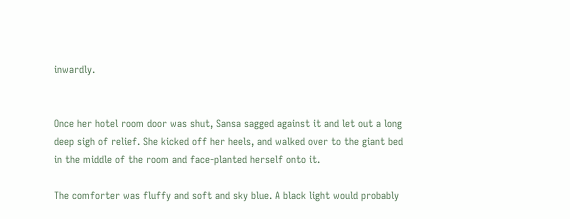inwardly.


Once her hotel room door was shut, Sansa sagged against it and let out a long deep sigh of relief. She kicked off her heels, and walked over to the giant bed in the middle of the room and face-planted herself onto it.

The comforter was fluffy and soft and sky blue. A black light would probably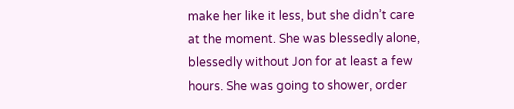make her like it less, but she didn’t care at the moment. She was blessedly alone, blessedly without Jon for at least a few hours. She was going to shower, order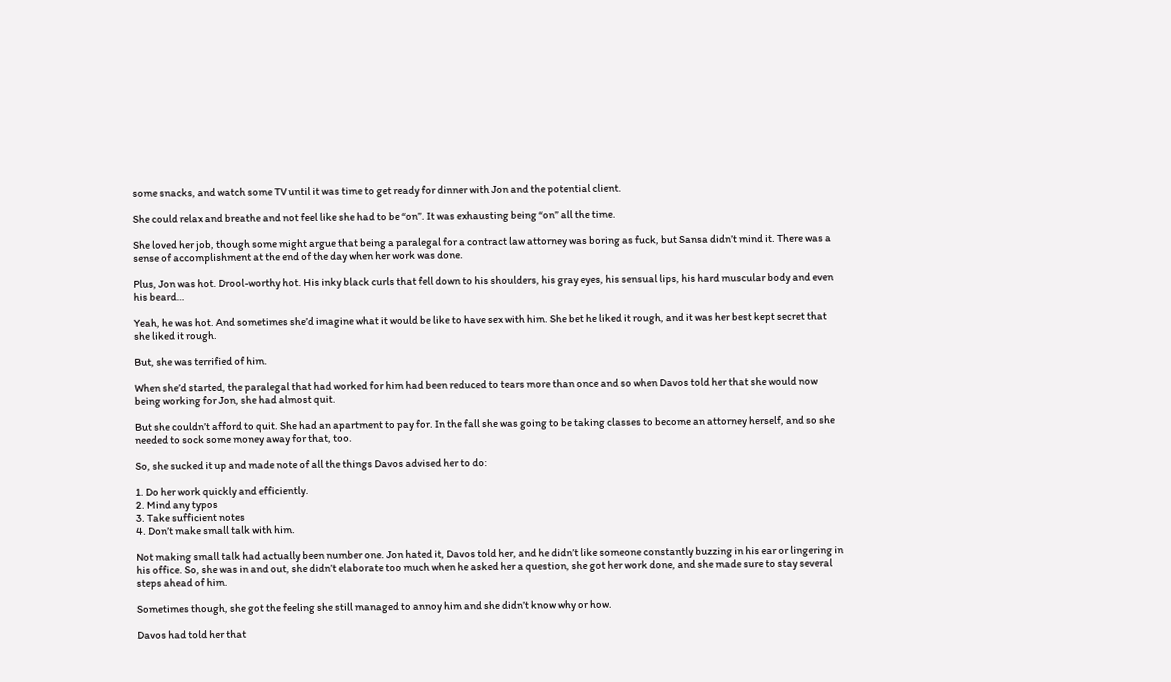some snacks, and watch some TV until it was time to get ready for dinner with Jon and the potential client.

She could relax and breathe and not feel like she had to be “on”. It was exhausting being “on” all the time.

She loved her job, though some might argue that being a paralegal for a contract law attorney was boring as fuck, but Sansa didn’t mind it. There was a sense of accomplishment at the end of the day when her work was done.

Plus, Jon was hot. Drool-worthy hot. His inky black curls that fell down to his shoulders, his gray eyes, his sensual lips, his hard muscular body and even his beard…

Yeah, he was hot. And sometimes she’d imagine what it would be like to have sex with him. She bet he liked it rough, and it was her best kept secret that she liked it rough.

But, she was terrified of him.

When she’d started, the paralegal that had worked for him had been reduced to tears more than once and so when Davos told her that she would now being working for Jon, she had almost quit.

But she couldn’t afford to quit. She had an apartment to pay for. In the fall she was going to be taking classes to become an attorney herself, and so she needed to sock some money away for that, too.

So, she sucked it up and made note of all the things Davos advised her to do:

1. Do her work quickly and efficiently.
2. Mind any typos
3. Take sufficient notes
4. Don’t make small talk with him.

Not making small talk had actually been number one. Jon hated it, Davos told her, and he didn’t like someone constantly buzzing in his ear or lingering in his office. So, she was in and out, she didn’t elaborate too much when he asked her a question, she got her work done, and she made sure to stay several steps ahead of him.

Sometimes though, she got the feeling she still managed to annoy him and she didn’t know why or how.

Davos had told her that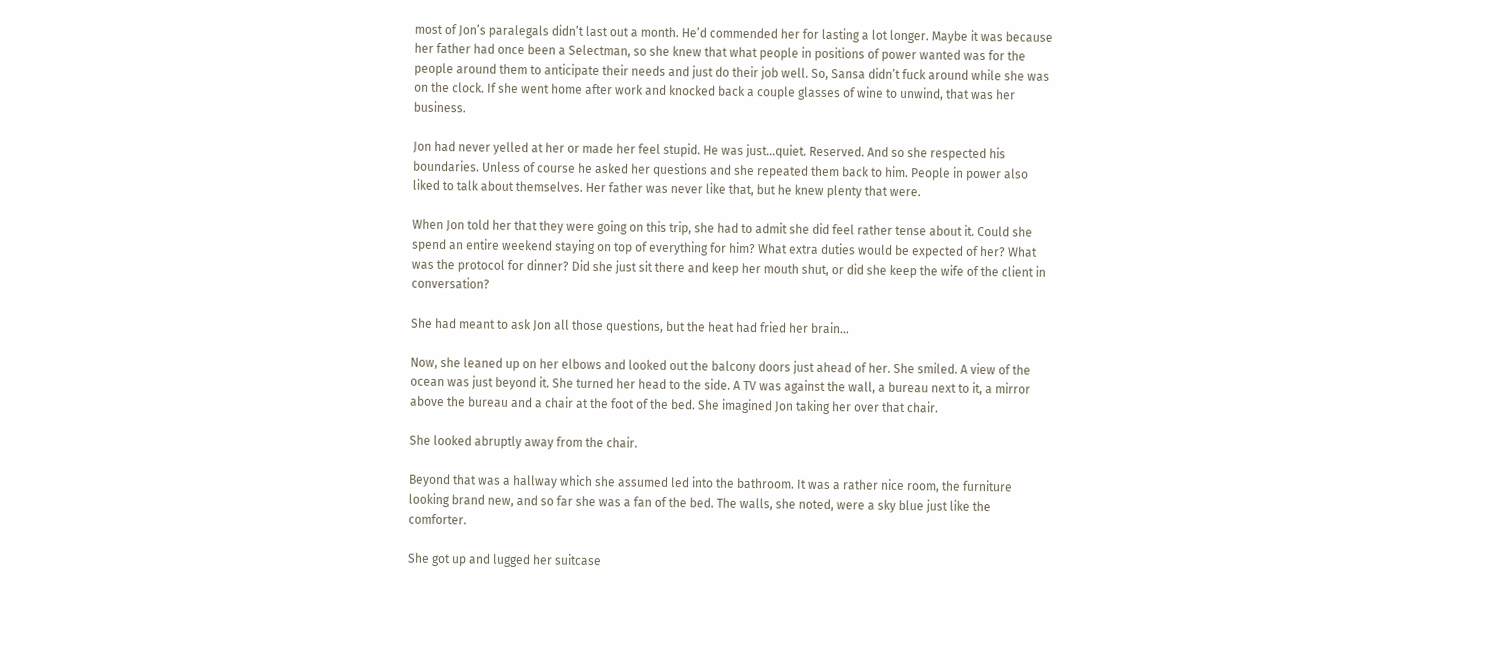most of Jon’s paralegals didn’t last out a month. He’d commended her for lasting a lot longer. Maybe it was because her father had once been a Selectman, so she knew that what people in positions of power wanted was for the people around them to anticipate their needs and just do their job well. So, Sansa didn’t fuck around while she was on the clock. If she went home after work and knocked back a couple glasses of wine to unwind, that was her business.

Jon had never yelled at her or made her feel stupid. He was just…quiet. Reserved. And so she respected his boundaries. Unless of course he asked her questions and she repeated them back to him. People in power also liked to talk about themselves. Her father was never like that, but he knew plenty that were.

When Jon told her that they were going on this trip, she had to admit she did feel rather tense about it. Could she spend an entire weekend staying on top of everything for him? What extra duties would be expected of her? What was the protocol for dinner? Did she just sit there and keep her mouth shut, or did she keep the wife of the client in conversation?

She had meant to ask Jon all those questions, but the heat had fried her brain…

Now, she leaned up on her elbows and looked out the balcony doors just ahead of her. She smiled. A view of the ocean was just beyond it. She turned her head to the side. A TV was against the wall, a bureau next to it, a mirror above the bureau and a chair at the foot of the bed. She imagined Jon taking her over that chair.

She looked abruptly away from the chair.

Beyond that was a hallway which she assumed led into the bathroom. It was a rather nice room, the furniture looking brand new, and so far she was a fan of the bed. The walls, she noted, were a sky blue just like the comforter.

She got up and lugged her suitcase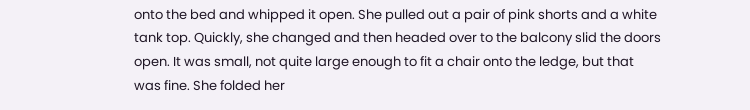onto the bed and whipped it open. She pulled out a pair of pink shorts and a white tank top. Quickly, she changed and then headed over to the balcony slid the doors open. It was small, not quite large enough to fit a chair onto the ledge, but that was fine. She folded her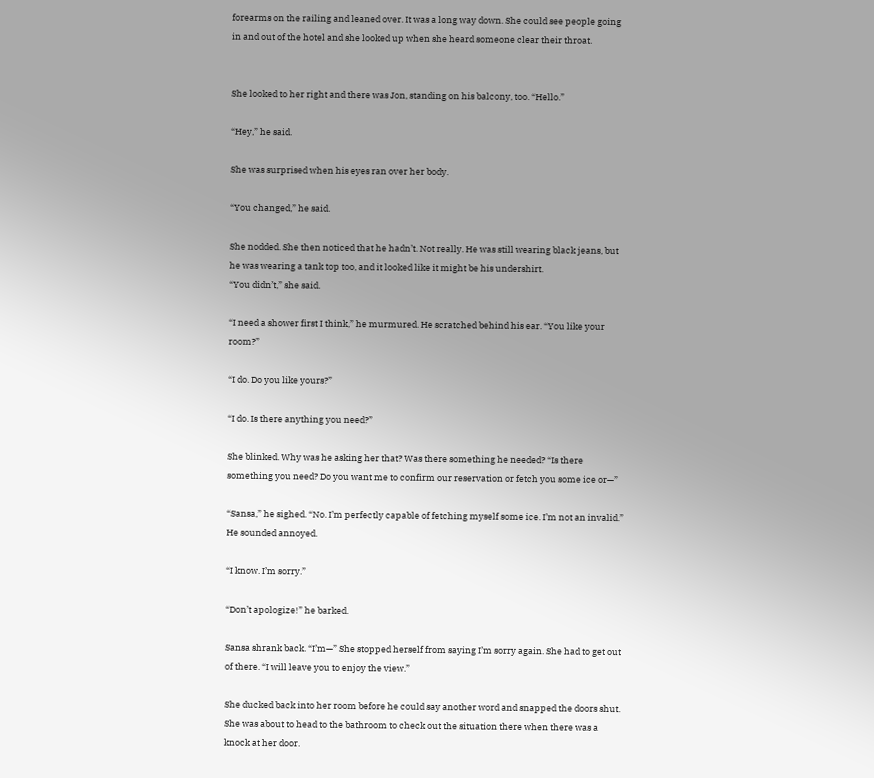forearms on the railing and leaned over. It was a long way down. She could see people going in and out of the hotel and she looked up when she heard someone clear their throat.


She looked to her right and there was Jon, standing on his balcony, too. “Hello.”

“Hey,” he said.

She was surprised when his eyes ran over her body.

“You changed,” he said.

She nodded. She then noticed that he hadn’t. Not really. He was still wearing black jeans, but he was wearing a tank top too, and it looked like it might be his undershirt.
“You didn’t,” she said.

“I need a shower first I think,” he murmured. He scratched behind his ear. “You like your room?”

“I do. Do you like yours?”

“I do. Is there anything you need?”

She blinked. Why was he asking her that? Was there something he needed? “Is there something you need? Do you want me to confirm our reservation or fetch you some ice or—”

“Sansa,” he sighed. “No. I’m perfectly capable of fetching myself some ice. I’m not an invalid.” He sounded annoyed.

“I know. I’m sorry.”

“Don’t apologize!” he barked.

Sansa shrank back. “I’m—” She stopped herself from saying I’m sorry again. She had to get out of there. “I will leave you to enjoy the view.”

She ducked back into her room before he could say another word and snapped the doors shut. She was about to head to the bathroom to check out the situation there when there was a knock at her door.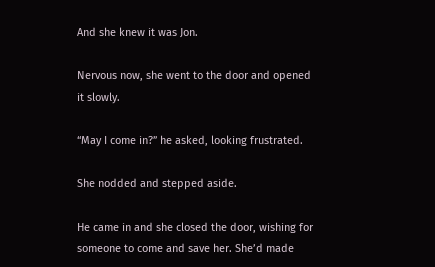And she knew it was Jon.

Nervous now, she went to the door and opened it slowly.

“May I come in?” he asked, looking frustrated.

She nodded and stepped aside.

He came in and she closed the door, wishing for someone to come and save her. She’d made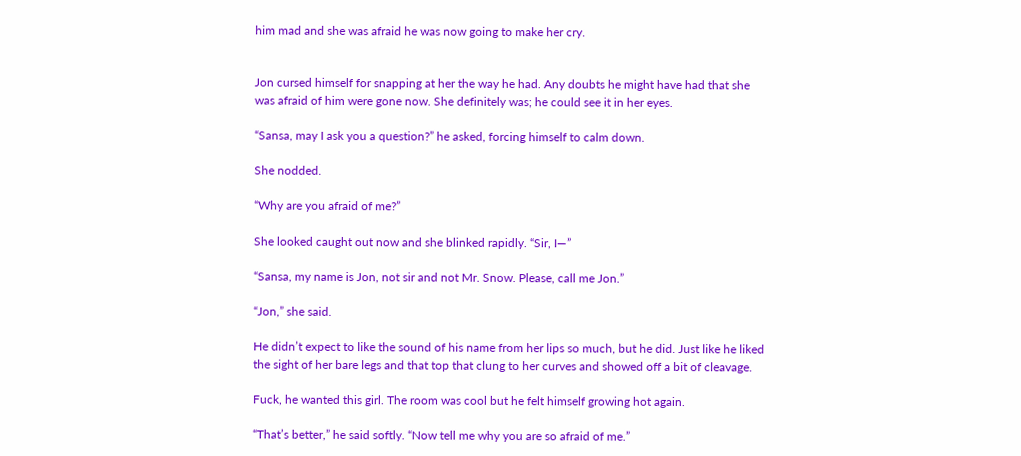him mad and she was afraid he was now going to make her cry.


Jon cursed himself for snapping at her the way he had. Any doubts he might have had that she was afraid of him were gone now. She definitely was; he could see it in her eyes.

“Sansa, may I ask you a question?” he asked, forcing himself to calm down.

She nodded.

“Why are you afraid of me?”

She looked caught out now and she blinked rapidly. “Sir, I—”

“Sansa, my name is Jon, not sir and not Mr. Snow. Please, call me Jon.”

“Jon,” she said.

He didn’t expect to like the sound of his name from her lips so much, but he did. Just like he liked the sight of her bare legs and that top that clung to her curves and showed off a bit of cleavage.

Fuck, he wanted this girl. The room was cool but he felt himself growing hot again.

“That’s better,” he said softly. “Now tell me why you are so afraid of me.”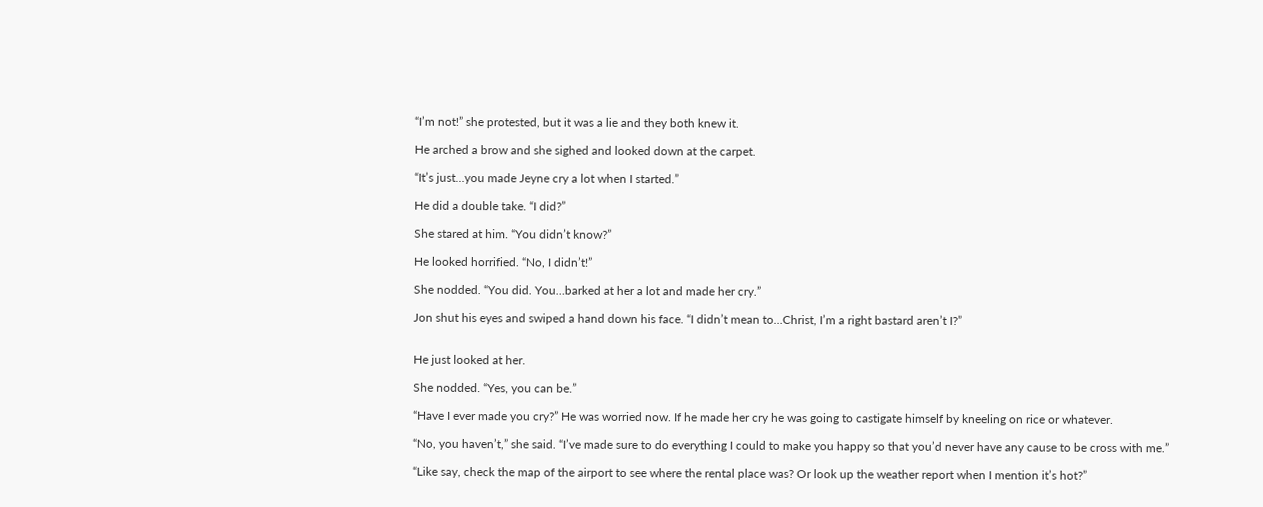“I’m not!” she protested, but it was a lie and they both knew it.

He arched a brow and she sighed and looked down at the carpet.

“It’s just…you made Jeyne cry a lot when I started.”

He did a double take. “I did?”

She stared at him. “You didn’t know?”

He looked horrified. “No, I didn’t!”

She nodded. “You did. You…barked at her a lot and made her cry.”

Jon shut his eyes and swiped a hand down his face. “I didn’t mean to…Christ, I’m a right bastard aren’t I?”


He just looked at her.

She nodded. “Yes, you can be.”

“Have I ever made you cry?” He was worried now. If he made her cry he was going to castigate himself by kneeling on rice or whatever.

“No, you haven’t,” she said. “I’ve made sure to do everything I could to make you happy so that you’d never have any cause to be cross with me.”

“Like say, check the map of the airport to see where the rental place was? Or look up the weather report when I mention it’s hot?”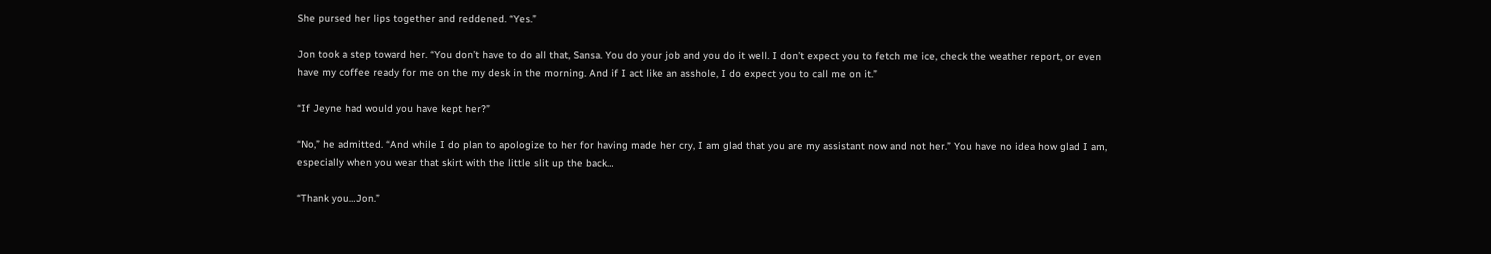She pursed her lips together and reddened. “Yes.”

Jon took a step toward her. “You don’t have to do all that, Sansa. You do your job and you do it well. I don’t expect you to fetch me ice, check the weather report, or even have my coffee ready for me on the my desk in the morning. And if I act like an asshole, I do expect you to call me on it.”

“If Jeyne had would you have kept her?”

“No,” he admitted. “And while I do plan to apologize to her for having made her cry, I am glad that you are my assistant now and not her.” You have no idea how glad I am, especially when you wear that skirt with the little slit up the back…

“Thank you…Jon.”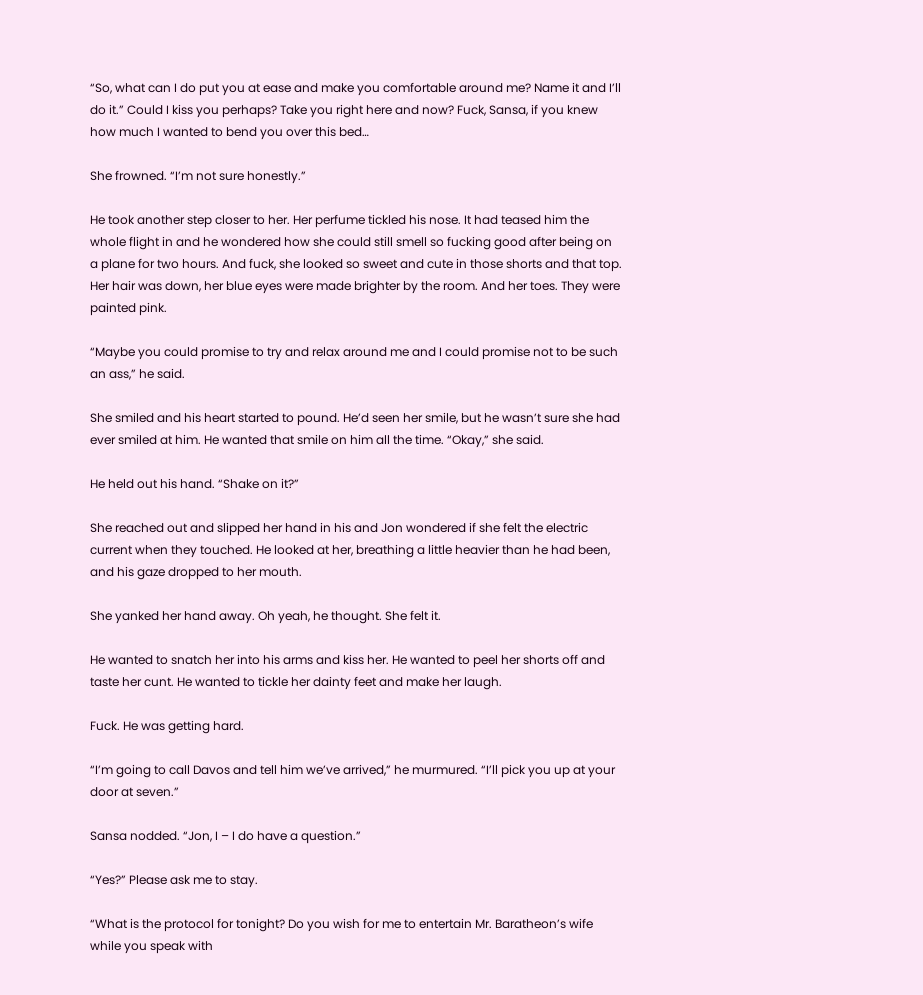“So, what can I do put you at ease and make you comfortable around me? Name it and I’ll do it.” Could I kiss you perhaps? Take you right here and now? Fuck, Sansa, if you knew how much I wanted to bend you over this bed…

She frowned. “I’m not sure honestly.”

He took another step closer to her. Her perfume tickled his nose. It had teased him the whole flight in and he wondered how she could still smell so fucking good after being on a plane for two hours. And fuck, she looked so sweet and cute in those shorts and that top. Her hair was down, her blue eyes were made brighter by the room. And her toes. They were painted pink.

“Maybe you could promise to try and relax around me and I could promise not to be such an ass,” he said.

She smiled and his heart started to pound. He’d seen her smile, but he wasn’t sure she had ever smiled at him. He wanted that smile on him all the time. “Okay,” she said.

He held out his hand. “Shake on it?”

She reached out and slipped her hand in his and Jon wondered if she felt the electric current when they touched. He looked at her, breathing a little heavier than he had been, and his gaze dropped to her mouth.

She yanked her hand away. Oh yeah, he thought. She felt it.

He wanted to snatch her into his arms and kiss her. He wanted to peel her shorts off and taste her cunt. He wanted to tickle her dainty feet and make her laugh.

Fuck. He was getting hard.

“I’m going to call Davos and tell him we’ve arrived,” he murmured. “I’ll pick you up at your door at seven.”

Sansa nodded. “Jon, I – I do have a question.”

“Yes?” Please ask me to stay.

“What is the protocol for tonight? Do you wish for me to entertain Mr. Baratheon’s wife while you speak with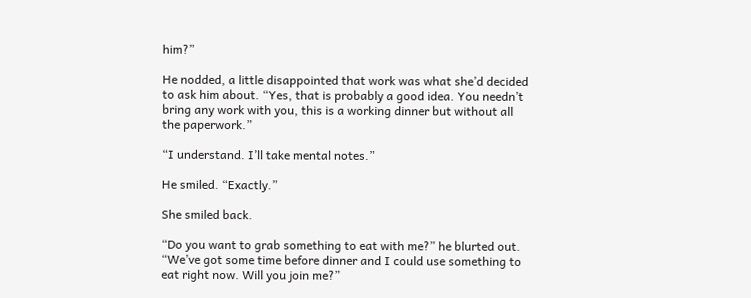him?”

He nodded, a little disappointed that work was what she’d decided to ask him about. “Yes, that is probably a good idea. You needn’t bring any work with you, this is a working dinner but without all the paperwork.”

“I understand. I’ll take mental notes.”

He smiled. “Exactly.”

She smiled back.

“Do you want to grab something to eat with me?” he blurted out. “We’ve got some time before dinner and I could use something to eat right now. Will you join me?”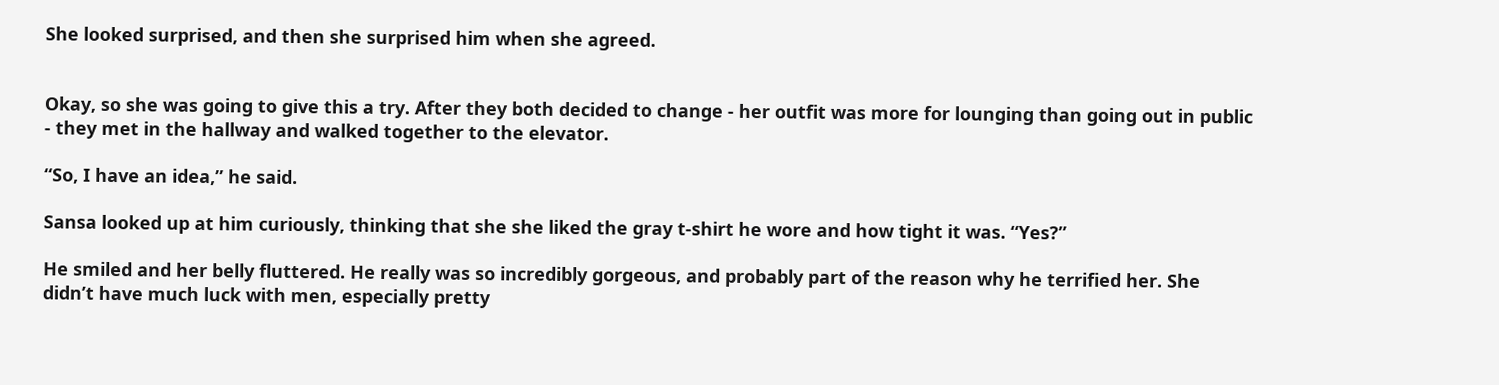She looked surprised, and then she surprised him when she agreed.


Okay, so she was going to give this a try. After they both decided to change - her outfit was more for lounging than going out in public - they met in the hallway and walked together to the elevator.

“So, I have an idea,” he said.

Sansa looked up at him curiously, thinking that she she liked the gray t-shirt he wore and how tight it was. “Yes?”

He smiled and her belly fluttered. He really was so incredibly gorgeous, and probably part of the reason why he terrified her. She didn’t have much luck with men, especially pretty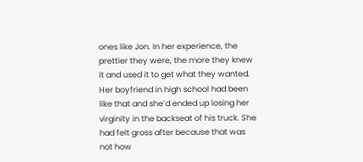ones like Jon. In her experience, the prettier they were, the more they knew it and used it to get what they wanted. Her boyfriend in high school had been like that and she’d ended up losing her virginity in the backseat of his truck. She had felt gross after because that was not how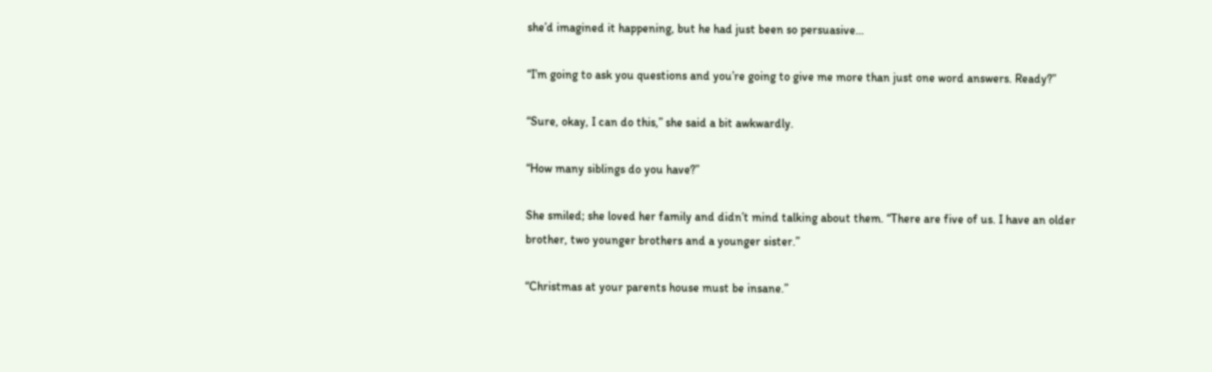she’d imagined it happening, but he had just been so persuasive…

“I’m going to ask you questions and you’re going to give me more than just one word answers. Ready?”

“Sure, okay, I can do this,” she said a bit awkwardly.

“How many siblings do you have?”

She smiled; she loved her family and didn’t mind talking about them. “There are five of us. I have an older brother, two younger brothers and a younger sister.”

“Christmas at your parents house must be insane.”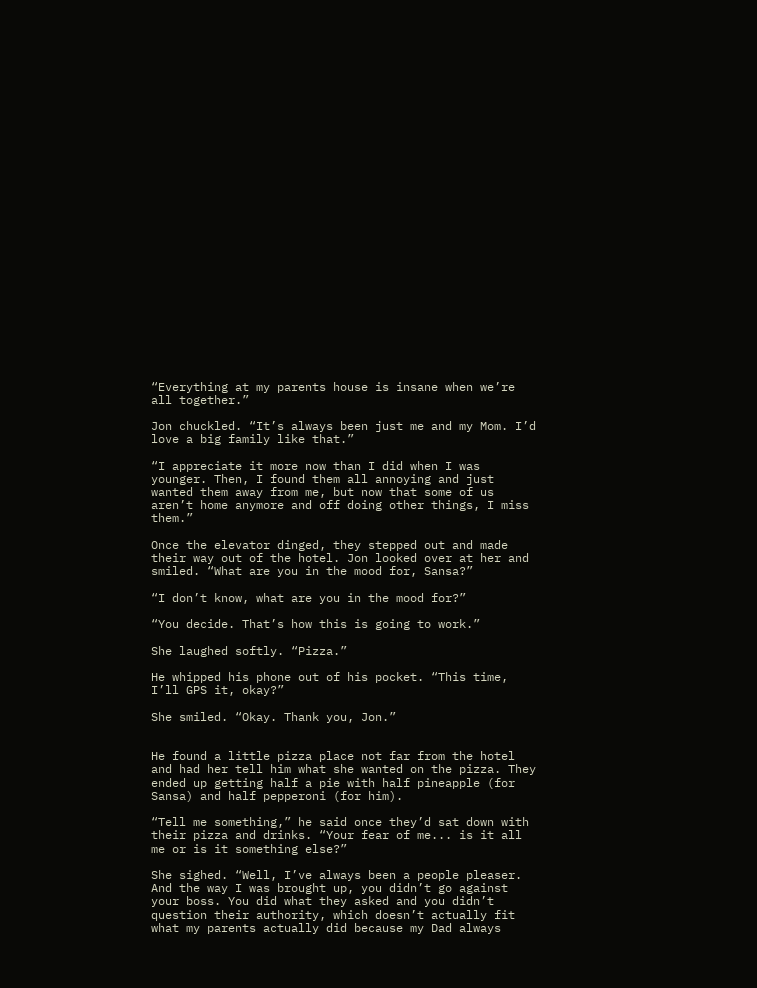“Everything at my parents house is insane when we’re all together.”

Jon chuckled. “It’s always been just me and my Mom. I’d love a big family like that.”

“I appreciate it more now than I did when I was younger. Then, I found them all annoying and just wanted them away from me, but now that some of us aren’t home anymore and off doing other things, I miss them.”

Once the elevator dinged, they stepped out and made their way out of the hotel. Jon looked over at her and smiled. “What are you in the mood for, Sansa?”

“I don’t know, what are you in the mood for?”

“You decide. That’s how this is going to work.”

She laughed softly. “Pizza.”

He whipped his phone out of his pocket. “This time, I’ll GPS it, okay?”

She smiled. “Okay. Thank you, Jon.”


He found a little pizza place not far from the hotel and had her tell him what she wanted on the pizza. They ended up getting half a pie with half pineapple (for Sansa) and half pepperoni (for him).

“Tell me something,” he said once they’d sat down with their pizza and drinks. “Your fear of me... is it all me or is it something else?”

She sighed. “Well, I’ve always been a people pleaser. And the way I was brought up, you didn’t go against your boss. You did what they asked and you didn’t question their authority, which doesn’t actually fit what my parents actually did because my Dad always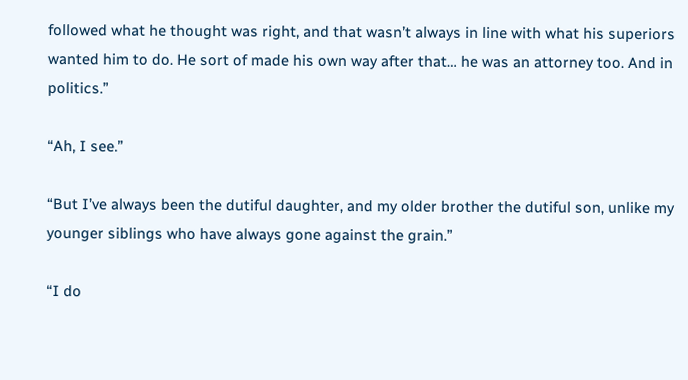followed what he thought was right, and that wasn’t always in line with what his superiors wanted him to do. He sort of made his own way after that… he was an attorney too. And in politics.”

“Ah, I see.”

“But I’ve always been the dutiful daughter, and my older brother the dutiful son, unlike my younger siblings who have always gone against the grain.”

“I do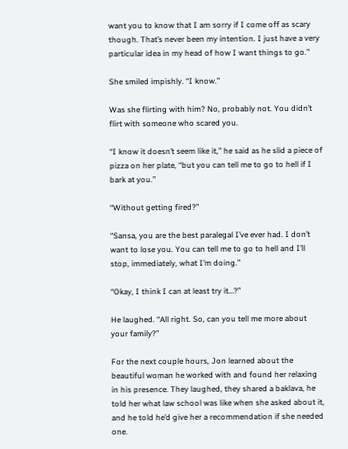want you to know that I am sorry if I come off as scary though. That’s never been my intention. I just have a very particular idea in my head of how I want things to go.”

She smiled impishly. “I know.”

Was she flirting with him? No, probably not. You didn’t flirt with someone who scared you.

“I know it doesn’t seem like it,” he said as he slid a piece of pizza on her plate, “but you can tell me to go to hell if I bark at you.”

“Without getting fired?”

“Sansa, you are the best paralegal I’ve ever had. I don’t want to lose you. You can tell me to go to hell and I’ll stop, immediately, what I’m doing.”

“Okay, I think I can at least try it…?”

He laughed. “All right. So, can you tell me more about your family?”

For the next couple hours, Jon learned about the beautiful woman he worked with and found her relaxing in his presence. They laughed, they shared a baklava, he told her what law school was like when she asked about it, and he told he’d give her a recommendation if she needed one.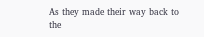As they made their way back to the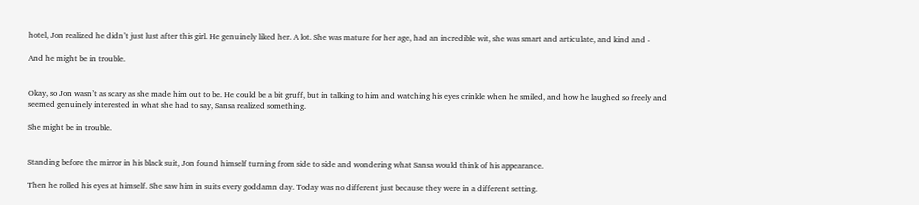hotel, Jon realized he didn’t just lust after this girl. He genuinely liked her. A lot. She was mature for her age, had an incredible wit, she was smart and articulate, and kind and -

And he might be in trouble.


Okay, so Jon wasn’t as scary as she made him out to be. He could be a bit gruff, but in talking to him and watching his eyes crinkle when he smiled, and how he laughed so freely and seemed genuinely interested in what she had to say, Sansa realized something.

She might be in trouble.


Standing before the mirror in his black suit, Jon found himself turning from side to side and wondering what Sansa would think of his appearance.

Then he rolled his eyes at himself. She saw him in suits every goddamn day. Today was no different just because they were in a different setting.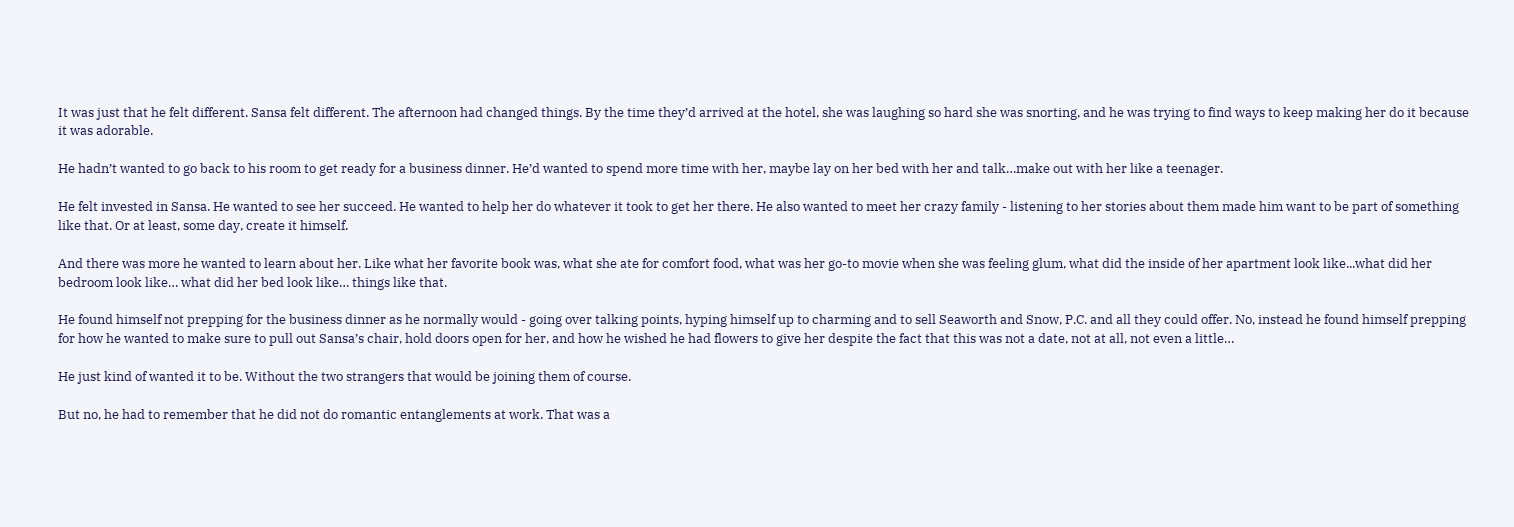It was just that he felt different. Sansa felt different. The afternoon had changed things. By the time they’d arrived at the hotel, she was laughing so hard she was snorting, and he was trying to find ways to keep making her do it because it was adorable.

He hadn’t wanted to go back to his room to get ready for a business dinner. He’d wanted to spend more time with her, maybe lay on her bed with her and talk…make out with her like a teenager.

He felt invested in Sansa. He wanted to see her succeed. He wanted to help her do whatever it took to get her there. He also wanted to meet her crazy family - listening to her stories about them made him want to be part of something like that. Or at least, some day, create it himself.

And there was more he wanted to learn about her. Like what her favorite book was, what she ate for comfort food, what was her go-to movie when she was feeling glum, what did the inside of her apartment look like...what did her bedroom look like… what did her bed look like… things like that.

He found himself not prepping for the business dinner as he normally would - going over talking points, hyping himself up to charming and to sell Seaworth and Snow, P.C. and all they could offer. No, instead he found himself prepping for how he wanted to make sure to pull out Sansa’s chair, hold doors open for her, and how he wished he had flowers to give her despite the fact that this was not a date, not at all, not even a little…

He just kind of wanted it to be. Without the two strangers that would be joining them of course.

But no, he had to remember that he did not do romantic entanglements at work. That was a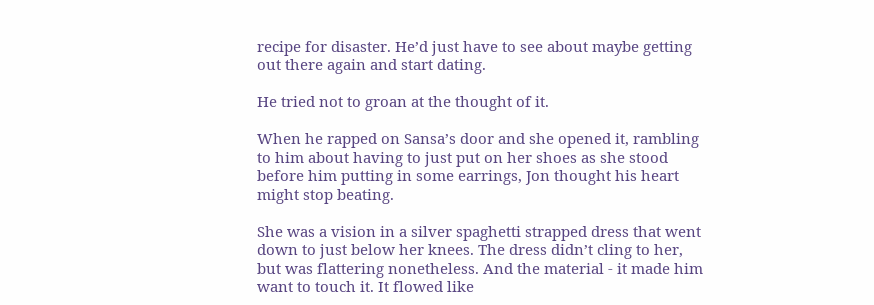recipe for disaster. He’d just have to see about maybe getting out there again and start dating.

He tried not to groan at the thought of it.

When he rapped on Sansa’s door and she opened it, rambling to him about having to just put on her shoes as she stood before him putting in some earrings, Jon thought his heart might stop beating.

She was a vision in a silver spaghetti strapped dress that went down to just below her knees. The dress didn’t cling to her, but was flattering nonetheless. And the material - it made him want to touch it. It flowed like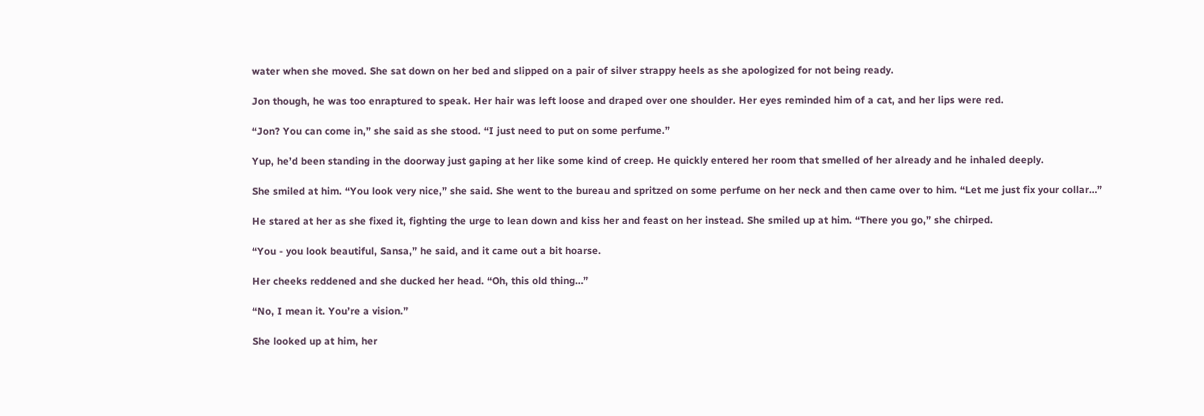water when she moved. She sat down on her bed and slipped on a pair of silver strappy heels as she apologized for not being ready.

Jon though, he was too enraptured to speak. Her hair was left loose and draped over one shoulder. Her eyes reminded him of a cat, and her lips were red.

“Jon? You can come in,” she said as she stood. “I just need to put on some perfume.”

Yup, he’d been standing in the doorway just gaping at her like some kind of creep. He quickly entered her room that smelled of her already and he inhaled deeply.

She smiled at him. “You look very nice,” she said. She went to the bureau and spritzed on some perfume on her neck and then came over to him. “Let me just fix your collar…”

He stared at her as she fixed it, fighting the urge to lean down and kiss her and feast on her instead. She smiled up at him. “There you go,” she chirped.

“You - you look beautiful, Sansa,” he said, and it came out a bit hoarse.

Her cheeks reddened and she ducked her head. “Oh, this old thing…”

“No, I mean it. You’re a vision.”

She looked up at him, her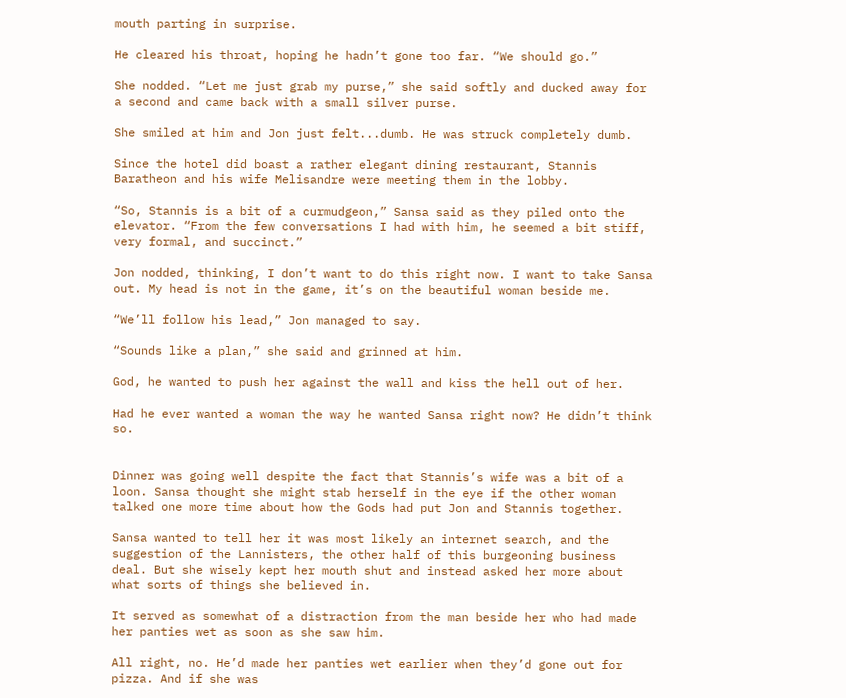mouth parting in surprise.

He cleared his throat, hoping he hadn’t gone too far. “We should go.”

She nodded. “Let me just grab my purse,” she said softly and ducked away for a second and came back with a small silver purse.

She smiled at him and Jon just felt...dumb. He was struck completely dumb.

Since the hotel did boast a rather elegant dining restaurant, Stannis Baratheon and his wife Melisandre were meeting them in the lobby.

“So, Stannis is a bit of a curmudgeon,” Sansa said as they piled onto the elevator. “From the few conversations I had with him, he seemed a bit stiff, very formal, and succinct.”

Jon nodded, thinking, I don’t want to do this right now. I want to take Sansa out. My head is not in the game, it’s on the beautiful woman beside me.

“We’ll follow his lead,” Jon managed to say.

“Sounds like a plan,” she said and grinned at him.

God, he wanted to push her against the wall and kiss the hell out of her.

Had he ever wanted a woman the way he wanted Sansa right now? He didn’t think so.


Dinner was going well despite the fact that Stannis’s wife was a bit of a loon. Sansa thought she might stab herself in the eye if the other woman talked one more time about how the Gods had put Jon and Stannis together.

Sansa wanted to tell her it was most likely an internet search, and the suggestion of the Lannisters, the other half of this burgeoning business deal. But she wisely kept her mouth shut and instead asked her more about what sorts of things she believed in.

It served as somewhat of a distraction from the man beside her who had made her panties wet as soon as she saw him.

All right, no. He’d made her panties wet earlier when they’d gone out for pizza. And if she was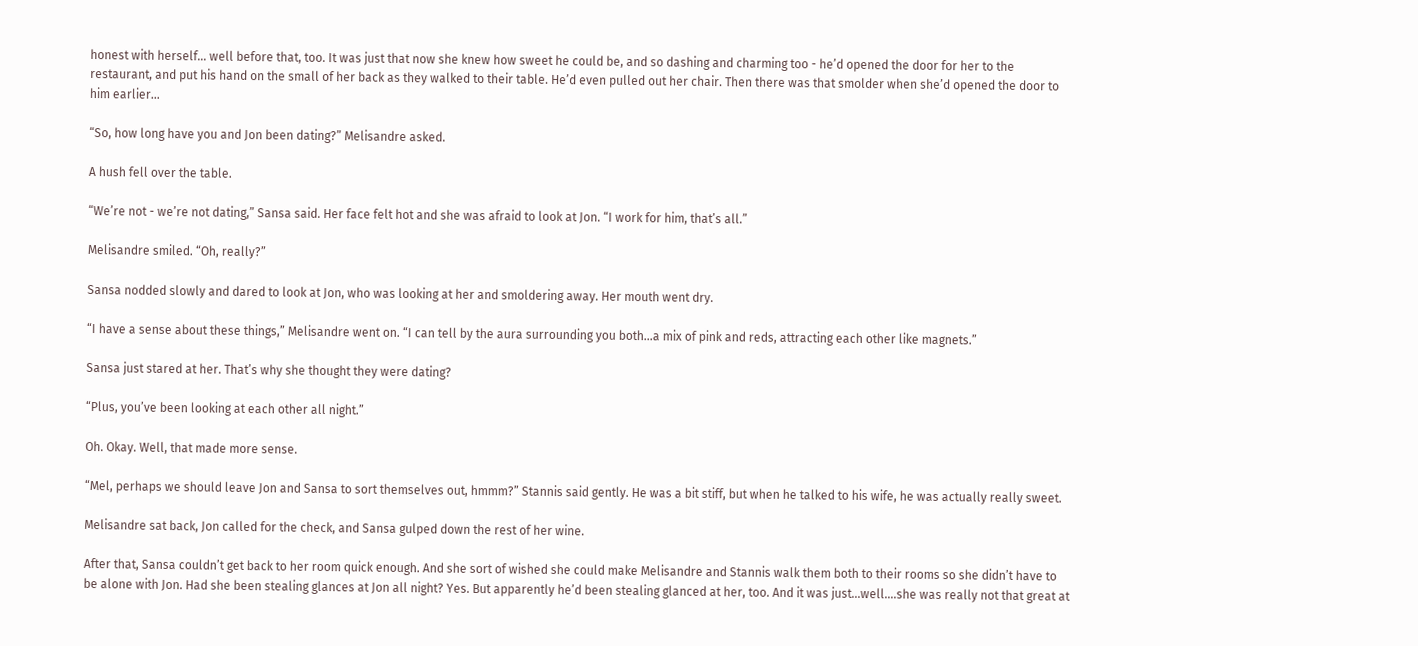honest with herself… well before that, too. It was just that now she knew how sweet he could be, and so dashing and charming too - he’d opened the door for her to the restaurant, and put his hand on the small of her back as they walked to their table. He’d even pulled out her chair. Then there was that smolder when she’d opened the door to him earlier…

“So, how long have you and Jon been dating?” Melisandre asked.

A hush fell over the table.

“We’re not - we’re not dating,” Sansa said. Her face felt hot and she was afraid to look at Jon. “I work for him, that’s all.”

Melisandre smiled. “Oh, really?”

Sansa nodded slowly and dared to look at Jon, who was looking at her and smoldering away. Her mouth went dry.

“I have a sense about these things,” Melisandre went on. “I can tell by the aura surrounding you both...a mix of pink and reds, attracting each other like magnets.”

Sansa just stared at her. That’s why she thought they were dating?

“Plus, you’ve been looking at each other all night.”

Oh. Okay. Well, that made more sense.

“Mel, perhaps we should leave Jon and Sansa to sort themselves out, hmmm?” Stannis said gently. He was a bit stiff, but when he talked to his wife, he was actually really sweet.

Melisandre sat back, Jon called for the check, and Sansa gulped down the rest of her wine.

After that, Sansa couldn’t get back to her room quick enough. And she sort of wished she could make Melisandre and Stannis walk them both to their rooms so she didn’t have to be alone with Jon. Had she been stealing glances at Jon all night? Yes. But apparently he’d been stealing glanced at her, too. And it was just...well….she was really not that great at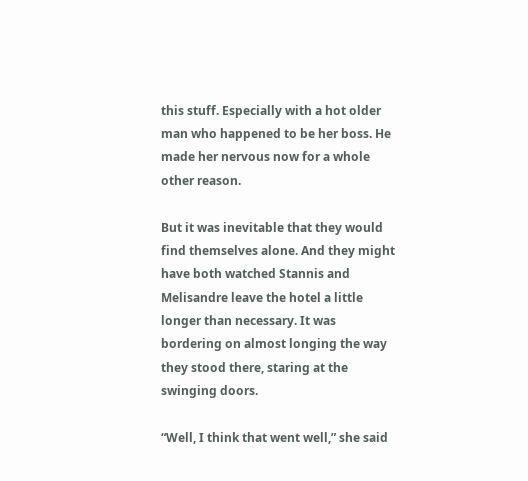this stuff. Especially with a hot older man who happened to be her boss. He made her nervous now for a whole other reason.

But it was inevitable that they would find themselves alone. And they might have both watched Stannis and Melisandre leave the hotel a little longer than necessary. It was bordering on almost longing the way they stood there, staring at the swinging doors.

“Well, I think that went well,” she said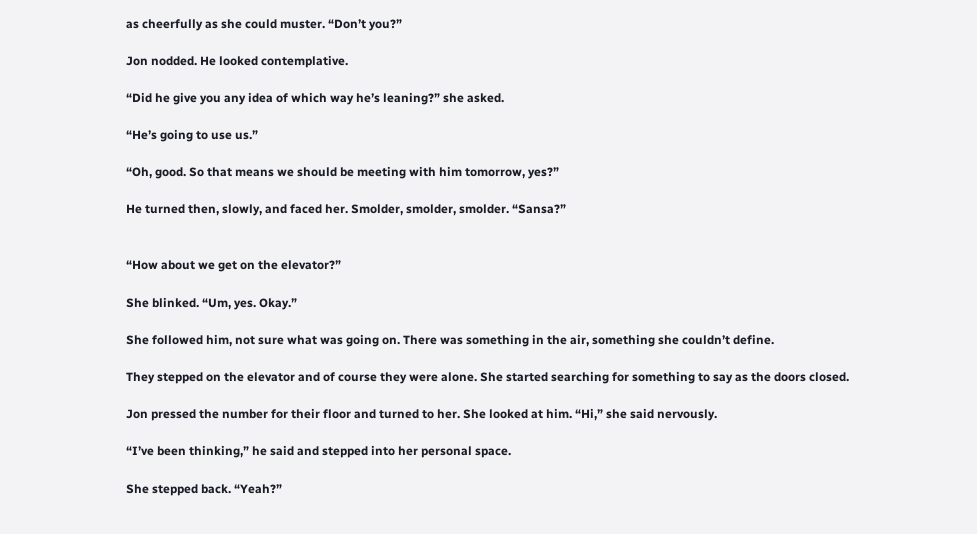as cheerfully as she could muster. “Don’t you?”

Jon nodded. He looked contemplative.

“Did he give you any idea of which way he’s leaning?” she asked.

“He’s going to use us.”

“Oh, good. So that means we should be meeting with him tomorrow, yes?”

He turned then, slowly, and faced her. Smolder, smolder, smolder. “Sansa?”


“How about we get on the elevator?”

She blinked. “Um, yes. Okay.”

She followed him, not sure what was going on. There was something in the air, something she couldn’t define.

They stepped on the elevator and of course they were alone. She started searching for something to say as the doors closed.

Jon pressed the number for their floor and turned to her. She looked at him. “Hi,” she said nervously.

“I’ve been thinking,” he said and stepped into her personal space.

She stepped back. “Yeah?”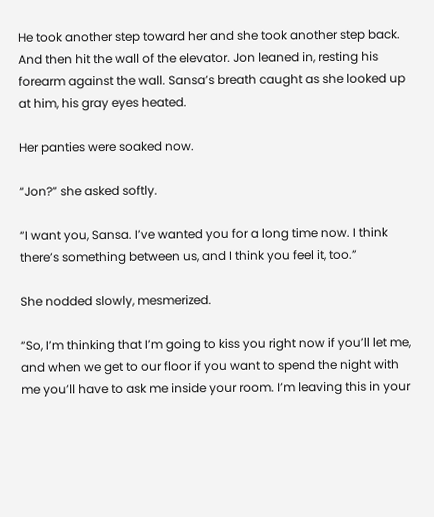He took another step toward her and she took another step back. And then hit the wall of the elevator. Jon leaned in, resting his forearm against the wall. Sansa’s breath caught as she looked up at him, his gray eyes heated.

Her panties were soaked now.

“Jon?” she asked softly.

“I want you, Sansa. I’ve wanted you for a long time now. I think there’s something between us, and I think you feel it, too.”

She nodded slowly, mesmerized.

“So, I’m thinking that I’m going to kiss you right now if you’ll let me, and when we get to our floor if you want to spend the night with me you’ll have to ask me inside your room. I’m leaving this in your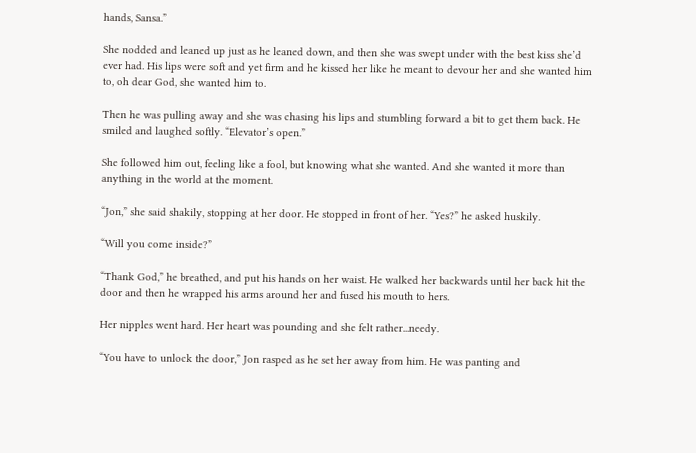hands, Sansa.”

She nodded and leaned up just as he leaned down, and then she was swept under with the best kiss she’d ever had. His lips were soft and yet firm and he kissed her like he meant to devour her and she wanted him to, oh dear God, she wanted him to.

Then he was pulling away and she was chasing his lips and stumbling forward a bit to get them back. He smiled and laughed softly. “Elevator’s open.”

She followed him out, feeling like a fool, but knowing what she wanted. And she wanted it more than anything in the world at the moment.

“Jon,” she said shakily, stopping at her door. He stopped in front of her. “Yes?” he asked huskily.

“Will you come inside?”

“Thank God,” he breathed, and put his hands on her waist. He walked her backwards until her back hit the door and then he wrapped his arms around her and fused his mouth to hers.

Her nipples went hard. Her heart was pounding and she felt rather...needy.

“You have to unlock the door,” Jon rasped as he set her away from him. He was panting and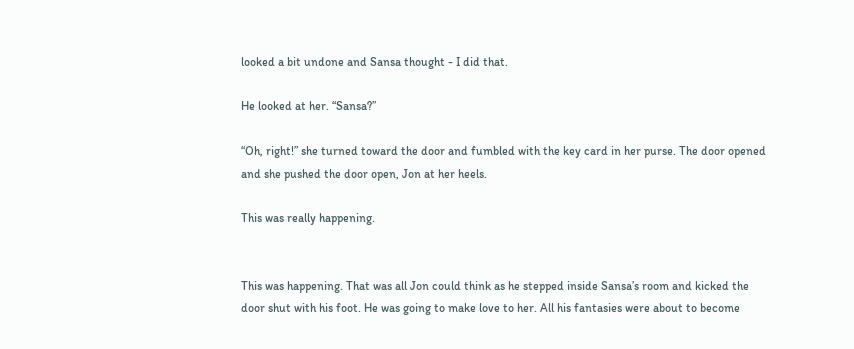looked a bit undone and Sansa thought - I did that.

He looked at her. “Sansa?”

“Oh, right!” she turned toward the door and fumbled with the key card in her purse. The door opened and she pushed the door open, Jon at her heels.

This was really happening.


This was happening. That was all Jon could think as he stepped inside Sansa’s room and kicked the door shut with his foot. He was going to make love to her. All his fantasies were about to become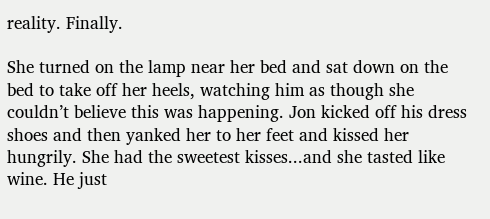reality. Finally.

She turned on the lamp near her bed and sat down on the bed to take off her heels, watching him as though she couldn’t believe this was happening. Jon kicked off his dress shoes and then yanked her to her feet and kissed her hungrily. She had the sweetest kisses...and she tasted like wine. He just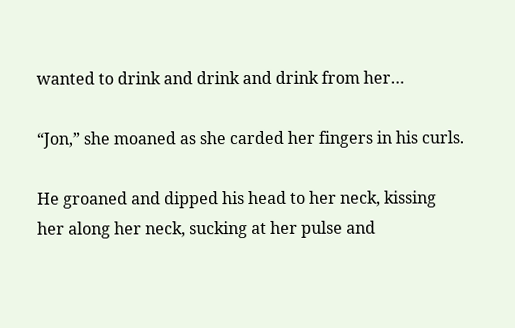wanted to drink and drink and drink from her…

“Jon,” she moaned as she carded her fingers in his curls.

He groaned and dipped his head to her neck, kissing her along her neck, sucking at her pulse and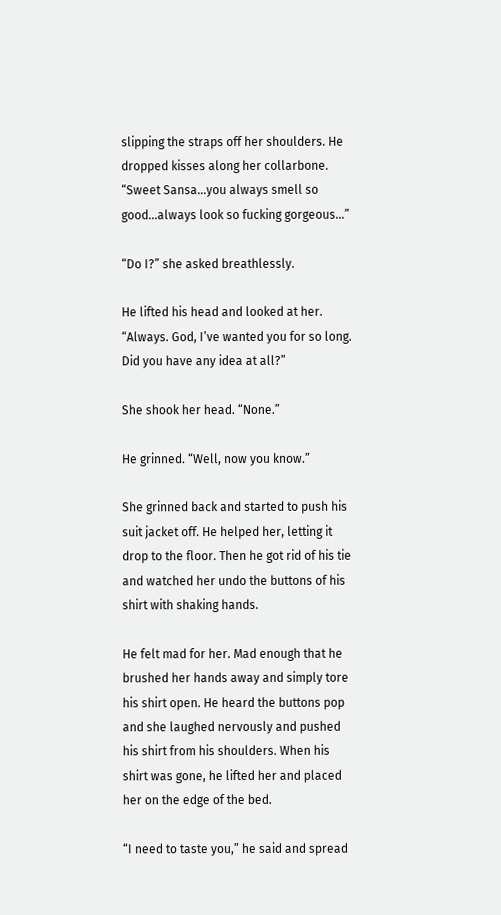slipping the straps off her shoulders. He dropped kisses along her collarbone. “Sweet Sansa…you always smell so good...always look so fucking gorgeous…”

“Do I?” she asked breathlessly.

He lifted his head and looked at her. “Always. God, I’ve wanted you for so long. Did you have any idea at all?”

She shook her head. “None.”

He grinned. “Well, now you know.”

She grinned back and started to push his suit jacket off. He helped her, letting it drop to the floor. Then he got rid of his tie and watched her undo the buttons of his shirt with shaking hands.

He felt mad for her. Mad enough that he brushed her hands away and simply tore his shirt open. He heard the buttons pop and she laughed nervously and pushed his shirt from his shoulders. When his shirt was gone, he lifted her and placed her on the edge of the bed.

“I need to taste you,” he said and spread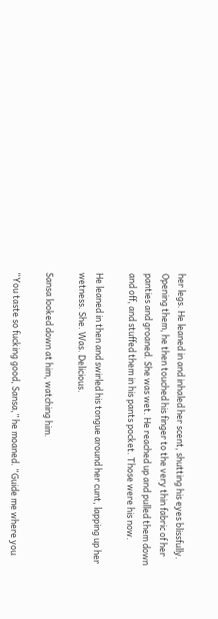her legs. He leaned in and inhaled her scent, shutting his eyes blissfully. Opening them, he then touched his finger to the very thin fabric of her panties and groaned. She was wet. He reached up and pulled them down and off, and stuffed them in his pants pocket. Those were his now.

He leaned in then and swirled his tongue around her cunt, lapping up her wetness. She. Was. Delicious.

Sansa looked down at him, watching him.

“You taste so fucking good, Sansa,” he moaned. “Guide me where you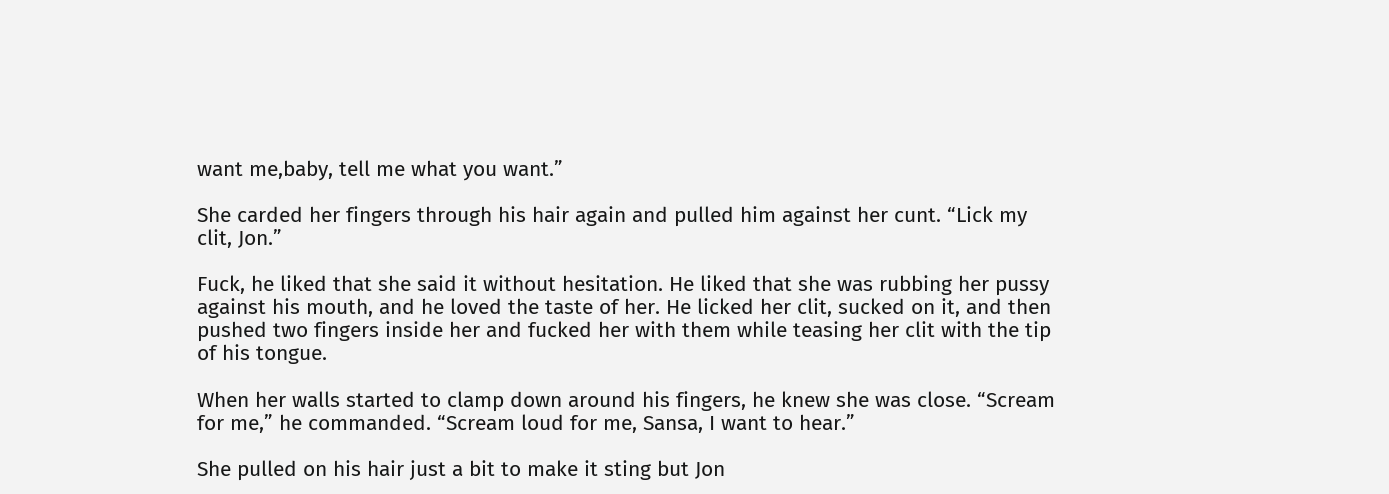want me,baby, tell me what you want.”

She carded her fingers through his hair again and pulled him against her cunt. “Lick my clit, Jon.”

Fuck, he liked that she said it without hesitation. He liked that she was rubbing her pussy against his mouth, and he loved the taste of her. He licked her clit, sucked on it, and then pushed two fingers inside her and fucked her with them while teasing her clit with the tip of his tongue.

When her walls started to clamp down around his fingers, he knew she was close. “Scream for me,” he commanded. “Scream loud for me, Sansa, I want to hear.”

She pulled on his hair just a bit to make it sting but Jon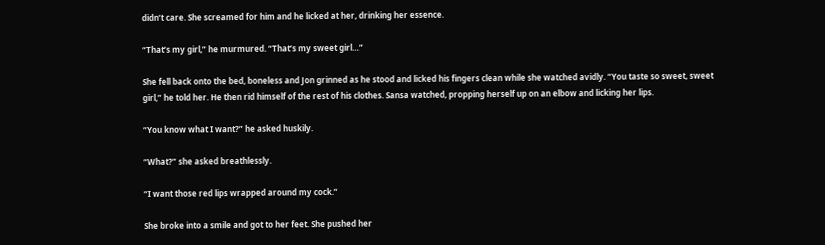didn’t care. She screamed for him and he licked at her, drinking her essence.

“That’s my girl,” he murmured. “That’s my sweet girl…”

She fell back onto the bed, boneless and Jon grinned as he stood and licked his fingers clean while she watched avidly. “You taste so sweet, sweet girl,” he told her. He then rid himself of the rest of his clothes. Sansa watched, propping herself up on an elbow and licking her lips.

“You know what I want?” he asked huskily.

“What?” she asked breathlessly.

“I want those red lips wrapped around my cock.”

She broke into a smile and got to her feet. She pushed her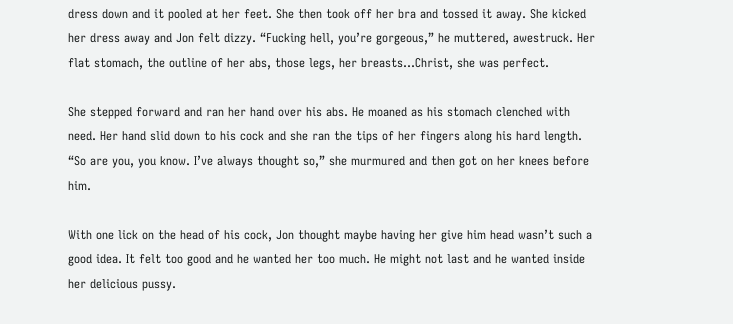dress down and it pooled at her feet. She then took off her bra and tossed it away. She kicked her dress away and Jon felt dizzy. “Fucking hell, you’re gorgeous,” he muttered, awestruck. Her flat stomach, the outline of her abs, those legs, her breasts...Christ, she was perfect.

She stepped forward and ran her hand over his abs. He moaned as his stomach clenched with need. Her hand slid down to his cock and she ran the tips of her fingers along his hard length. “So are you, you know. I’ve always thought so,” she murmured and then got on her knees before him.

With one lick on the head of his cock, Jon thought maybe having her give him head wasn’t such a good idea. It felt too good and he wanted her too much. He might not last and he wanted inside her delicious pussy.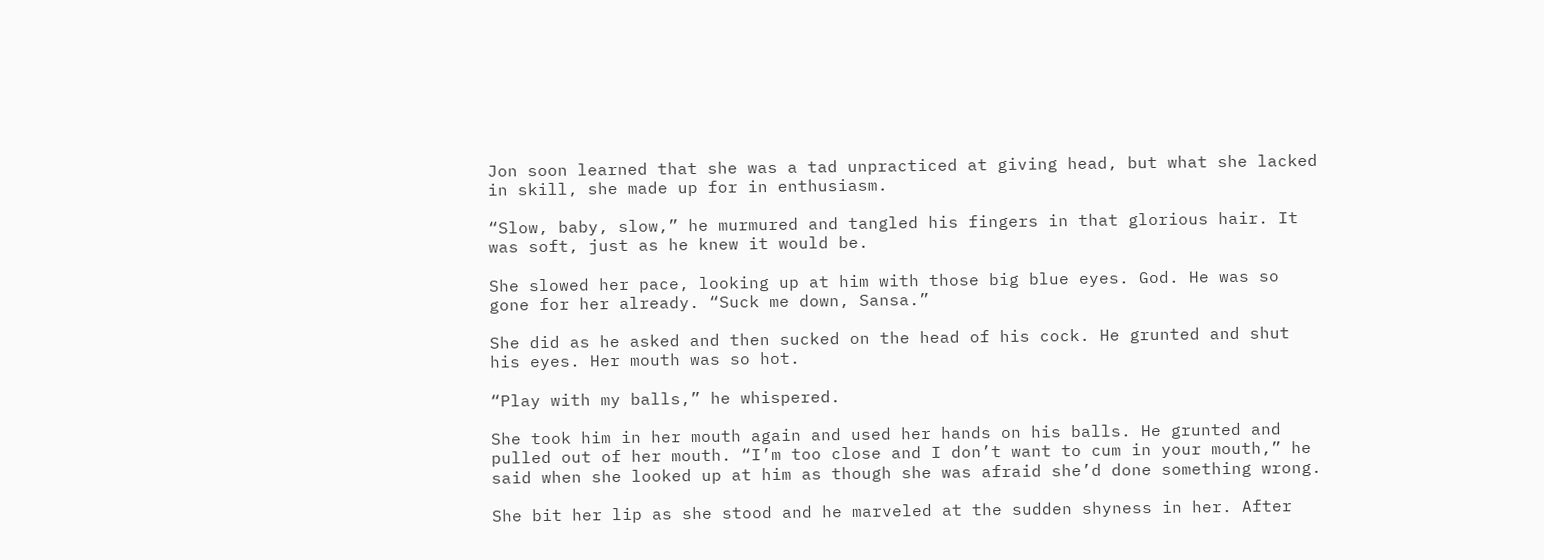Jon soon learned that she was a tad unpracticed at giving head, but what she lacked in skill, she made up for in enthusiasm.

“Slow, baby, slow,” he murmured and tangled his fingers in that glorious hair. It was soft, just as he knew it would be.

She slowed her pace, looking up at him with those big blue eyes. God. He was so gone for her already. “Suck me down, Sansa.”

She did as he asked and then sucked on the head of his cock. He grunted and shut his eyes. Her mouth was so hot.

“Play with my balls,” he whispered.

She took him in her mouth again and used her hands on his balls. He grunted and pulled out of her mouth. “I’m too close and I don’t want to cum in your mouth,” he said when she looked up at him as though she was afraid she’d done something wrong.

She bit her lip as she stood and he marveled at the sudden shyness in her. After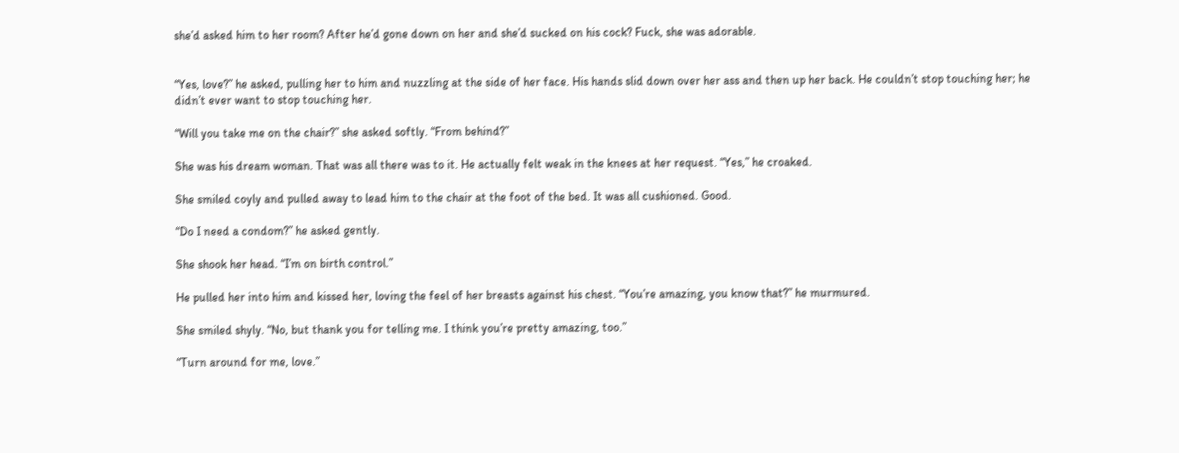she’d asked him to her room? After he’d gone down on her and she’d sucked on his cock? Fuck, she was adorable.


“Yes, love?” he asked, pulling her to him and nuzzling at the side of her face. His hands slid down over her ass and then up her back. He couldn’t stop touching her; he didn’t ever want to stop touching her.

“Will you take me on the chair?” she asked softly. “From behind?”

She was his dream woman. That was all there was to it. He actually felt weak in the knees at her request. “Yes,” he croaked.

She smiled coyly and pulled away to lead him to the chair at the foot of the bed. It was all cushioned. Good.

“Do I need a condom?” he asked gently.

She shook her head. “I’m on birth control.”

He pulled her into him and kissed her, loving the feel of her breasts against his chest. “You’re amazing, you know that?” he murmured.

She smiled shyly. “No, but thank you for telling me. I think you’re pretty amazing, too.”

“Turn around for me, love.”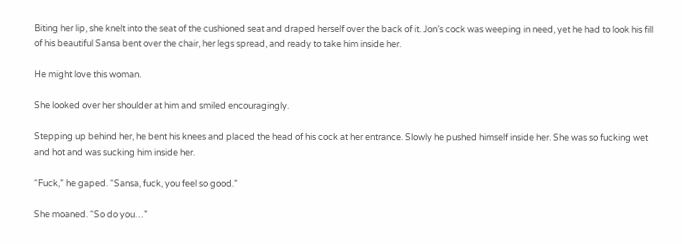Biting her lip, she knelt into the seat of the cushioned seat and draped herself over the back of it. Jon’s cock was weeping in need, yet he had to look his fill of his beautiful Sansa bent over the chair, her legs spread, and ready to take him inside her.

He might love this woman.

She looked over her shoulder at him and smiled encouragingly.

Stepping up behind her, he bent his knees and placed the head of his cock at her entrance. Slowly he pushed himself inside her. She was so fucking wet and hot and was sucking him inside her.

“Fuck,” he gaped. “Sansa, fuck, you feel so good.”

She moaned. “So do you…”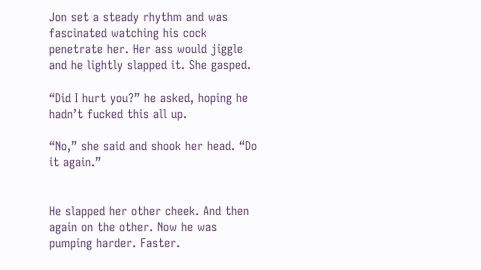Jon set a steady rhythm and was fascinated watching his cock penetrate her. Her ass would jiggle and he lightly slapped it. She gasped.

“Did I hurt you?” he asked, hoping he hadn’t fucked this all up.

“No,” she said and shook her head. “Do it again.”


He slapped her other cheek. And then again on the other. Now he was pumping harder. Faster.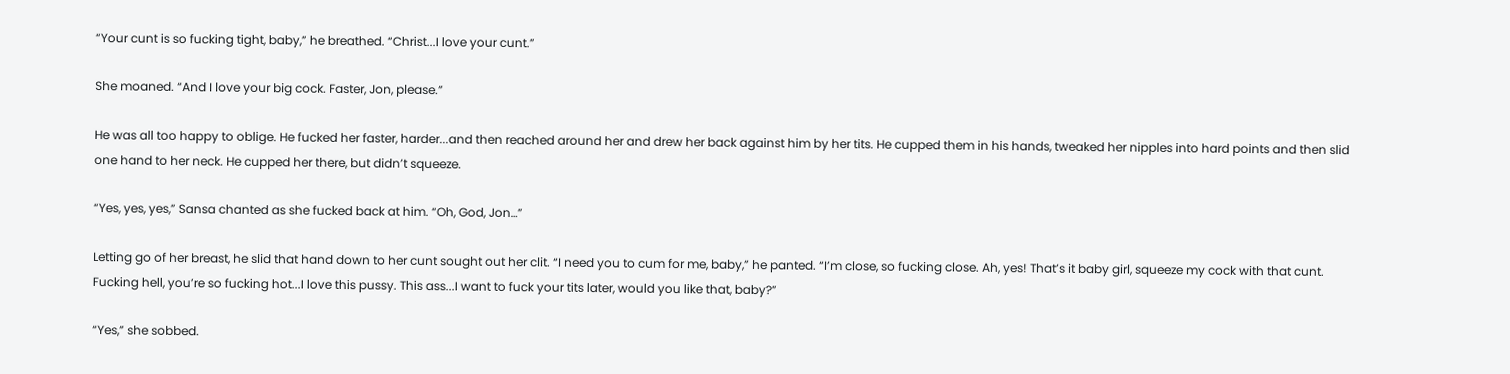“Your cunt is so fucking tight, baby,” he breathed. “Christ...I love your cunt.”

She moaned. “And I love your big cock. Faster, Jon, please.”

He was all too happy to oblige. He fucked her faster, harder...and then reached around her and drew her back against him by her tits. He cupped them in his hands, tweaked her nipples into hard points and then slid one hand to her neck. He cupped her there, but didn’t squeeze.

“Yes, yes, yes,” Sansa chanted as she fucked back at him. “Oh, God, Jon…”

Letting go of her breast, he slid that hand down to her cunt sought out her clit. “I need you to cum for me, baby,” he panted. “I’m close, so fucking close. Ah, yes! That’s it baby girl, squeeze my cock with that cunt. Fucking hell, you’re so fucking hot...I love this pussy. This ass...I want to fuck your tits later, would you like that, baby?”

“Yes,” she sobbed.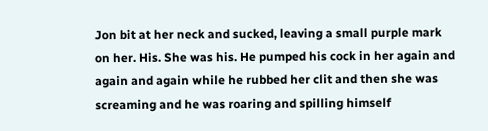Jon bit at her neck and sucked, leaving a small purple mark on her. His. She was his. He pumped his cock in her again and again and again while he rubbed her clit and then she was screaming and he was roaring and spilling himself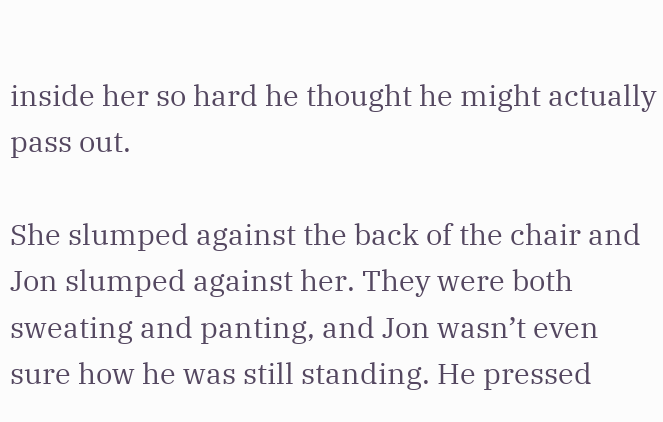inside her so hard he thought he might actually pass out.

She slumped against the back of the chair and Jon slumped against her. They were both sweating and panting, and Jon wasn’t even sure how he was still standing. He pressed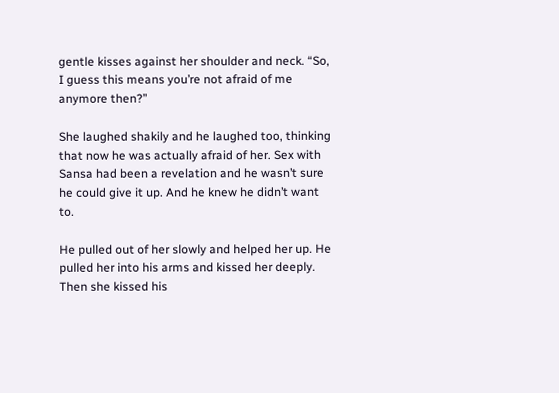gentle kisses against her shoulder and neck. “So, I guess this means you’re not afraid of me anymore then?”

She laughed shakily and he laughed too, thinking that now he was actually afraid of her. Sex with Sansa had been a revelation and he wasn’t sure he could give it up. And he knew he didn’t want to.

He pulled out of her slowly and helped her up. He pulled her into his arms and kissed her deeply. Then she kissed his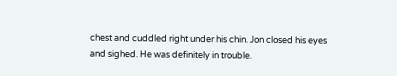chest and cuddled right under his chin. Jon closed his eyes and sighed. He was definitely in trouble.